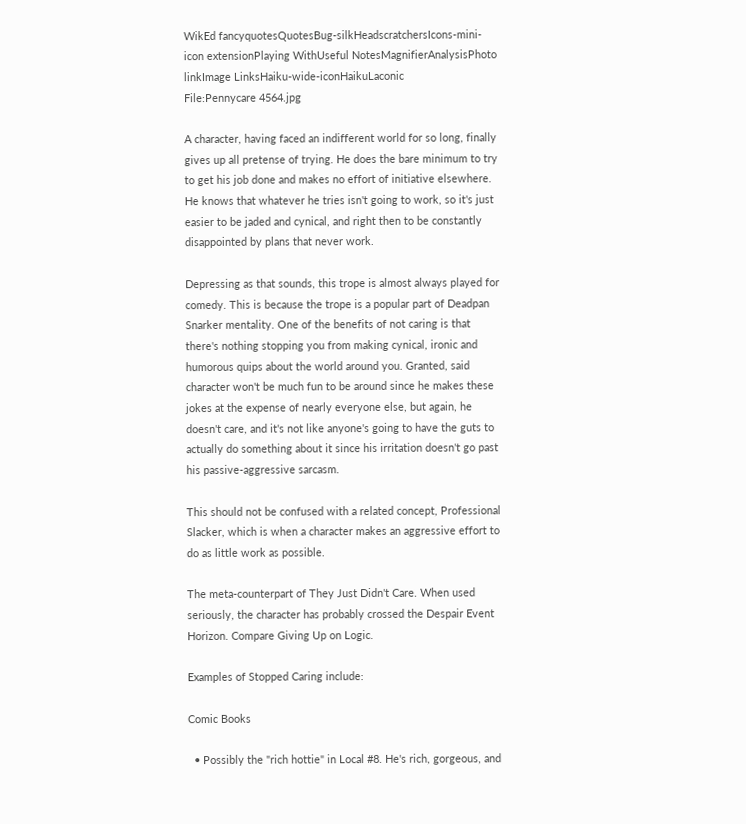WikEd fancyquotesQuotesBug-silkHeadscratchersIcons-mini-icon extensionPlaying WithUseful NotesMagnifierAnalysisPhoto linkImage LinksHaiku-wide-iconHaikuLaconic
File:Pennycare 4564.jpg

A character, having faced an indifferent world for so long, finally gives up all pretense of trying. He does the bare minimum to try to get his job done and makes no effort of initiative elsewhere. He knows that whatever he tries isn't going to work, so it's just easier to be jaded and cynical, and right then to be constantly disappointed by plans that never work.

Depressing as that sounds, this trope is almost always played for comedy. This is because the trope is a popular part of Deadpan Snarker mentality. One of the benefits of not caring is that there's nothing stopping you from making cynical, ironic and humorous quips about the world around you. Granted, said character won't be much fun to be around since he makes these jokes at the expense of nearly everyone else, but again, he doesn't care, and it's not like anyone's going to have the guts to actually do something about it since his irritation doesn't go past his passive-aggressive sarcasm.

This should not be confused with a related concept, Professional Slacker, which is when a character makes an aggressive effort to do as little work as possible.

The meta-counterpart of They Just Didn't Care. When used seriously, the character has probably crossed the Despair Event Horizon. Compare Giving Up on Logic.

Examples of Stopped Caring include:

Comic Books

  • Possibly the "rich hottie" in Local #8. He's rich, gorgeous, and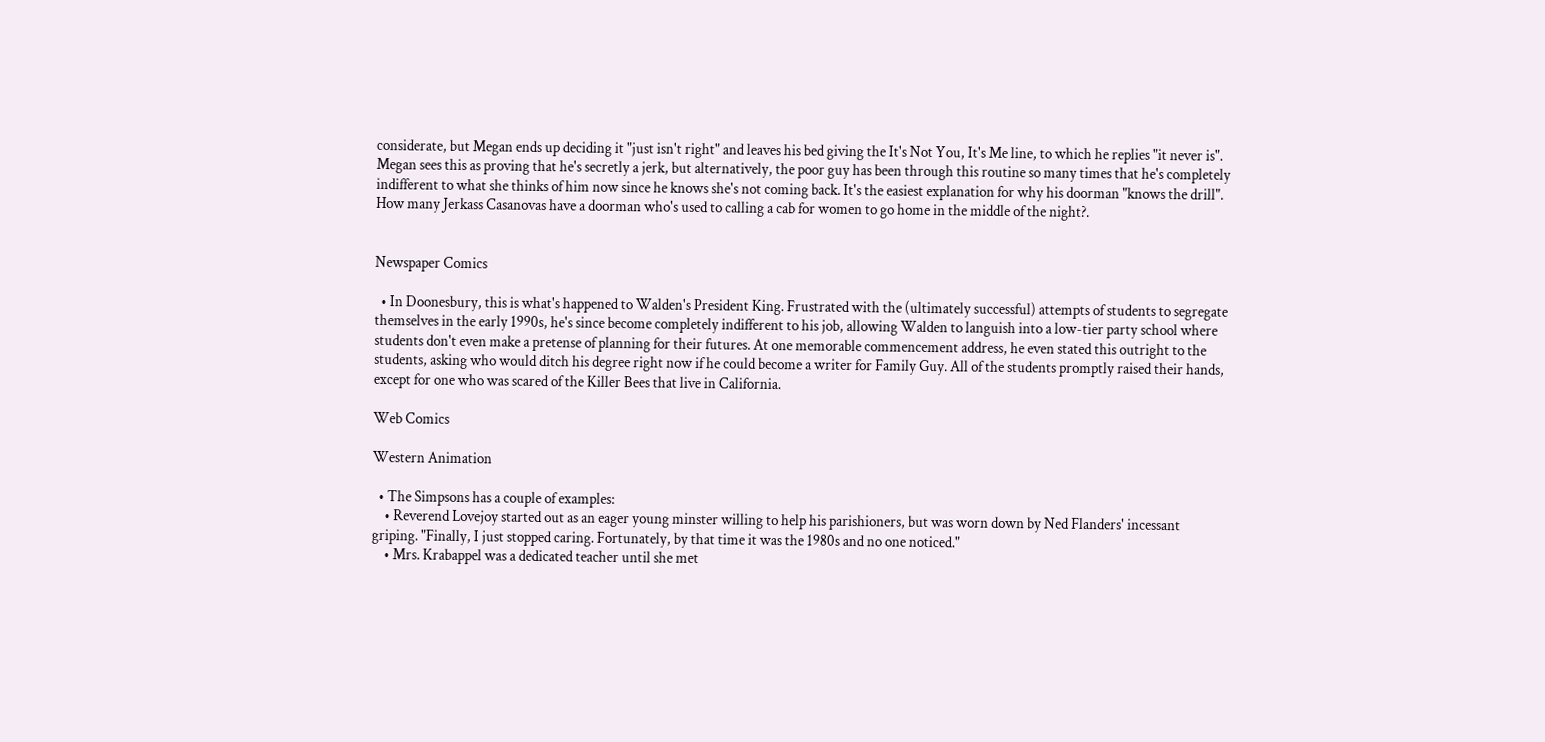considerate, but Megan ends up deciding it "just isn't right" and leaves his bed giving the It's Not You, It's Me line, to which he replies "it never is". Megan sees this as proving that he's secretly a jerk, but alternatively, the poor guy has been through this routine so many times that he's completely indifferent to what she thinks of him now since he knows she's not coming back. It's the easiest explanation for why his doorman "knows the drill". How many Jerkass Casanovas have a doorman who's used to calling a cab for women to go home in the middle of the night?.


Newspaper Comics

  • In Doonesbury, this is what's happened to Walden's President King. Frustrated with the (ultimately successful) attempts of students to segregate themselves in the early 1990s, he's since become completely indifferent to his job, allowing Walden to languish into a low-tier party school where students don't even make a pretense of planning for their futures. At one memorable commencement address, he even stated this outright to the students, asking who would ditch his degree right now if he could become a writer for Family Guy. All of the students promptly raised their hands, except for one who was scared of the Killer Bees that live in California.

Web Comics

Western Animation

  • The Simpsons has a couple of examples:
    • Reverend Lovejoy started out as an eager young minster willing to help his parishioners, but was worn down by Ned Flanders' incessant griping. "Finally, I just stopped caring. Fortunately, by that time it was the 1980s and no one noticed."
    • Mrs. Krabappel was a dedicated teacher until she met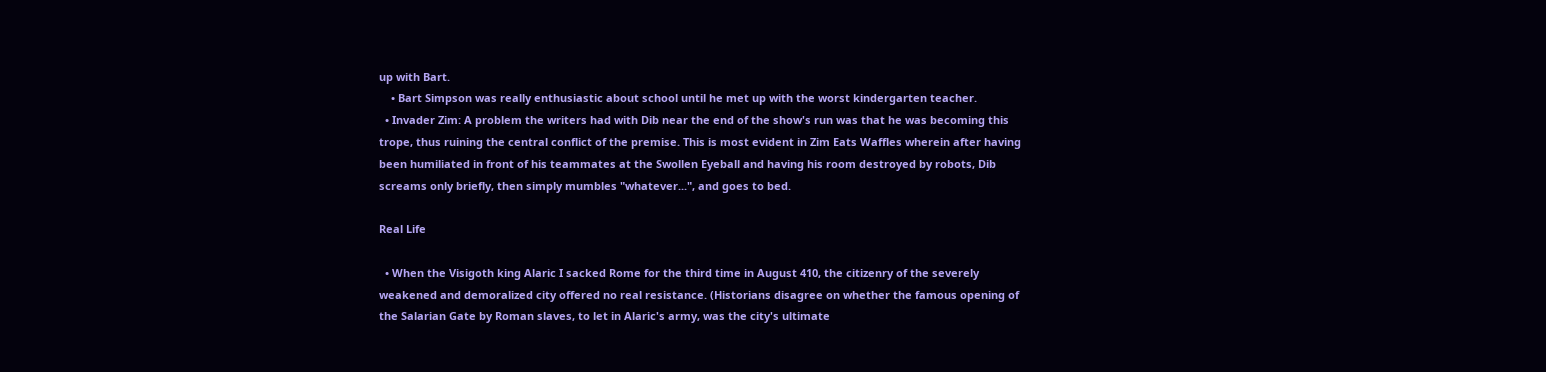up with Bart.
    • Bart Simpson was really enthusiastic about school until he met up with the worst kindergarten teacher.
  • Invader Zim: A problem the writers had with Dib near the end of the show's run was that he was becoming this trope, thus ruining the central conflict of the premise. This is most evident in Zim Eats Waffles wherein after having been humiliated in front of his teammates at the Swollen Eyeball and having his room destroyed by robots, Dib screams only briefly, then simply mumbles "whatever...", and goes to bed.

Real Life

  • When the Visigoth king Alaric I sacked Rome for the third time in August 410, the citizenry of the severely weakened and demoralized city offered no real resistance. (Historians disagree on whether the famous opening of the Salarian Gate by Roman slaves, to let in Alaric's army, was the city's ultimate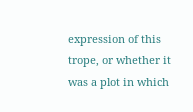expression of this trope, or whether it was a plot in which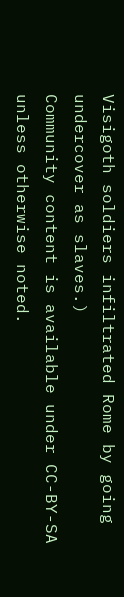Visigoth soldiers infiltrated Rome by going undercover as slaves.)
Community content is available under CC-BY-SA unless otherwise noted.